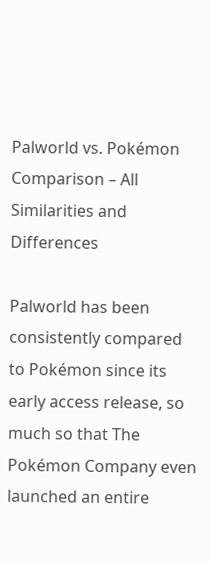Palworld vs. Pokémon Comparison – All Similarities and Differences

Palworld has been consistently compared to Pokémon since its early access release, so much so that The Pokémon Company even launched an entire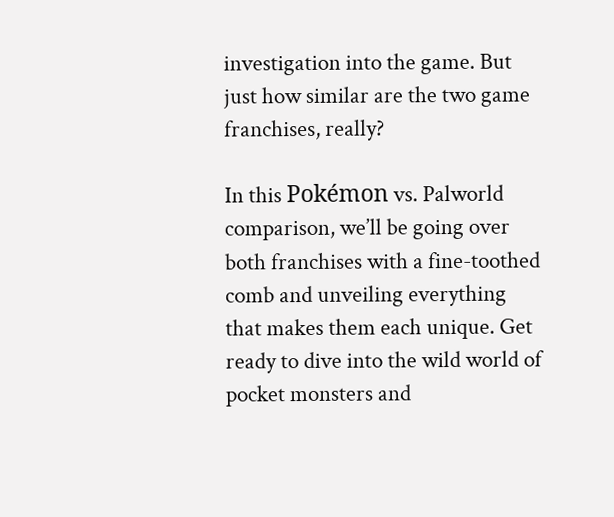investigation into the game. But just how similar are the two game franchises, really?

In this Pokémon vs. Palworld comparison, we’ll be going over both franchises with a fine-toothed comb and unveiling everything that makes them each unique. Get ready to dive into the wild world of pocket monsters and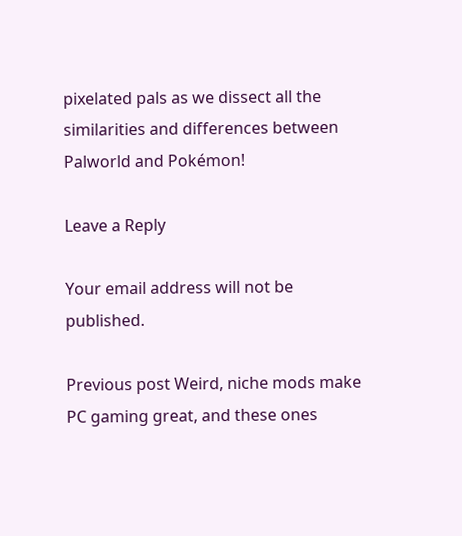pixelated pals as we dissect all the similarities and differences between Palworld and Pokémon!

Leave a Reply

Your email address will not be published.

Previous post Weird, niche mods make PC gaming great, and these ones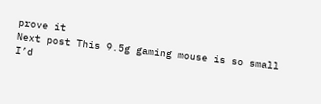prove it
Next post This 9.5g gaming mouse is so small I’d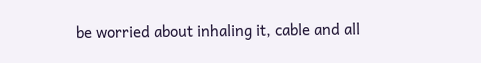be worried about inhaling it, cable and all